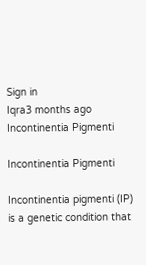Sign in
Iqra3 months ago
Incontinentia Pigmenti

Incontinentia Pigmenti

Incontinentia pigmenti (IP) is a genetic condition that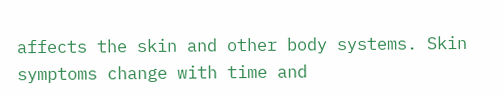affects the skin and other body systems. Skin symptoms change with time and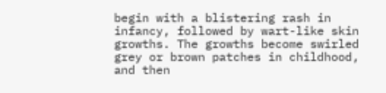begin with a blistering rash in infancy, followed by wart-like skin growths. The growths become swirled grey or brown patches in childhood, and then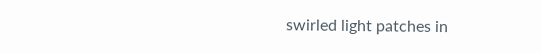swirled light patches in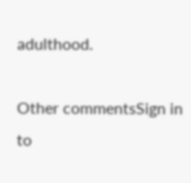adulthood.

Other commentsSign in to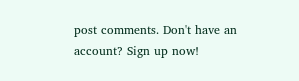post comments. Don't have an account? Sign up now!